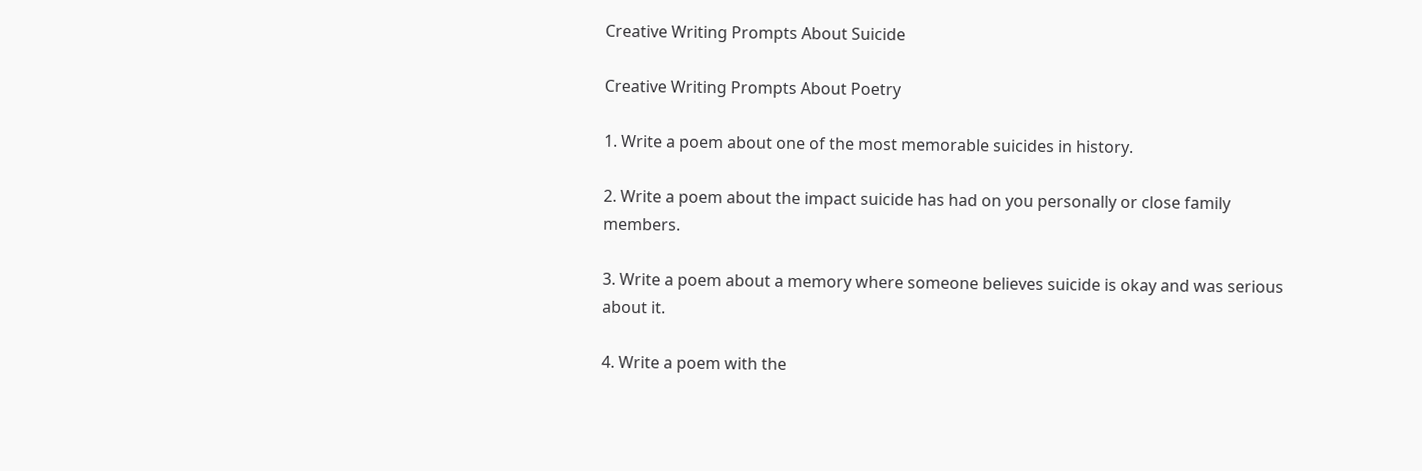Creative Writing Prompts About Suicide

Creative Writing Prompts About Poetry

1. Write a poem about one of the most memorable suicides in history.

2. Write a poem about the impact suicide has had on you personally or close family members.

3. Write a poem about a memory where someone believes suicide is okay and was serious about it.

4. Write a poem with the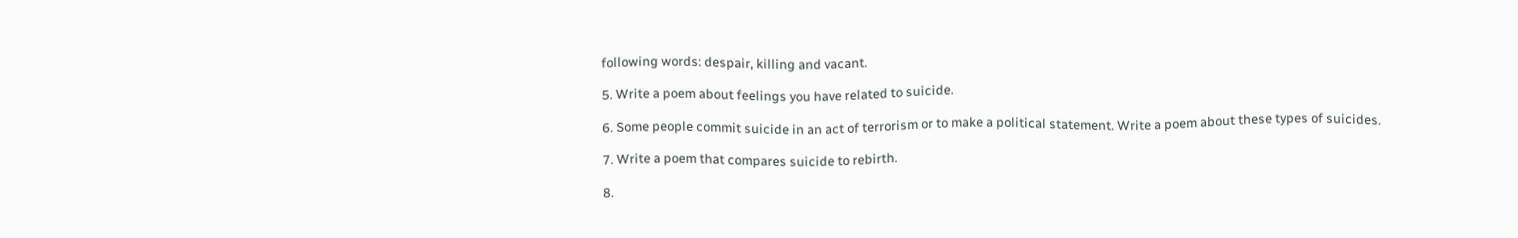following words: despair, killing and vacant.

5. Write a poem about feelings you have related to suicide.

6. Some people commit suicide in an act of terrorism or to make a political statement. Write a poem about these types of suicides.

7. Write a poem that compares suicide to rebirth.

8.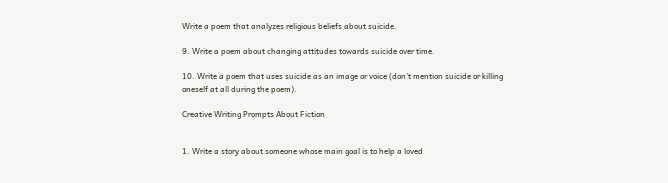Write a poem that analyzes religious beliefs about suicide.

9. Write a poem about changing attitudes towards suicide over time.

10. Write a poem that uses suicide as an image or voice (don’t mention suicide or killing oneself at all during the poem).

Creative Writing Prompts About Fiction


1. Write a story about someone whose main goal is to help a loved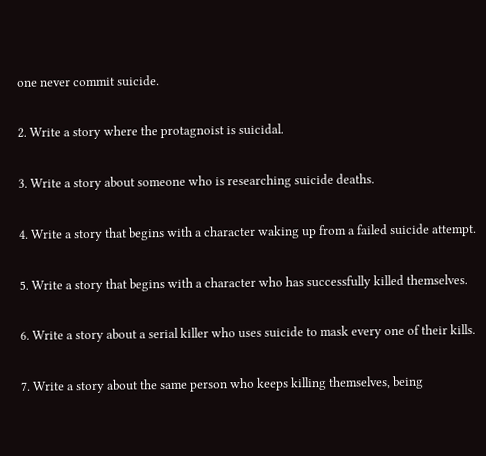one never commit suicide.

2. Write a story where the protagnoist is suicidal.

3. Write a story about someone who is researching suicide deaths.

4. Write a story that begins with a character waking up from a failed suicide attempt.

5. Write a story that begins with a character who has successfully killed themselves.

6. Write a story about a serial killer who uses suicide to mask every one of their kills.

7. Write a story about the same person who keeps killing themselves, being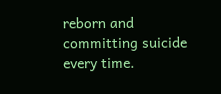reborn and committing suicide every time.